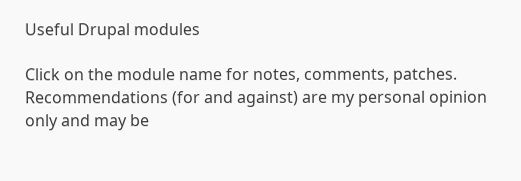Useful Drupal modules

Click on the module name for notes, comments, patches.
Recommendations (for and against) are my personal opinion only and may be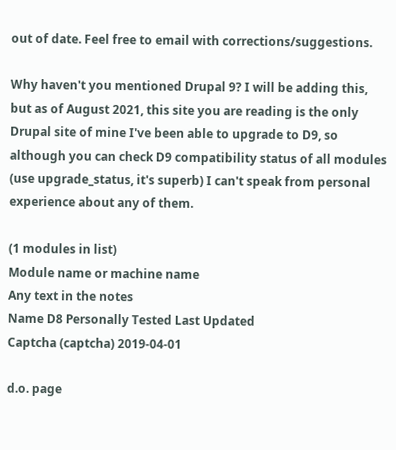out of date. Feel free to email with corrections/suggestions.

Why haven't you mentioned Drupal 9? I will be adding this, but as of August 2021, this site you are reading is the only Drupal site of mine I've been able to upgrade to D9, so although you can check D9 compatibility status of all modules (use upgrade_status, it's superb) I can't speak from personal experience about any of them.

(1 modules in list)
Module name or machine name
Any text in the notes
Name D8 Personally Tested Last Updated
Captcha (captcha) 2019-04-01

d.o. page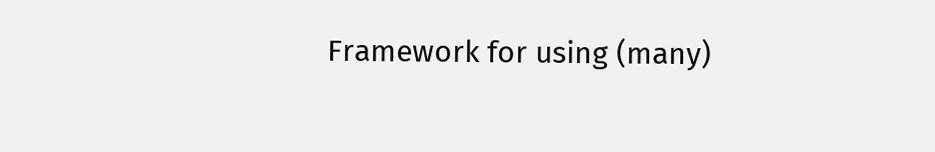Framework for using (many)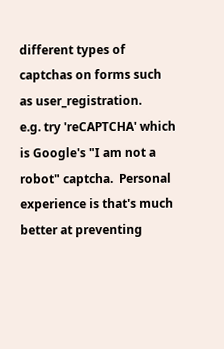different types of captchas on forms such as user_registration.
e.g. try 'reCAPTCHA' which is Google's "I am not a robot" captcha.  Personal experience is that's much better at preventing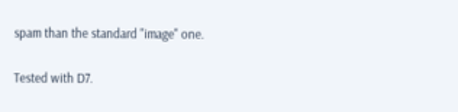spam than the standard "image" one.

Tested with D7.